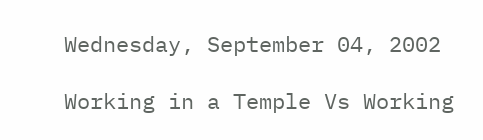Wednesday, September 04, 2002

Working in a Temple Vs Working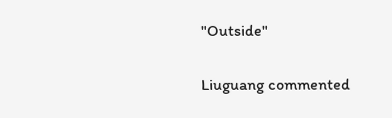"Outside"

Liuguang commented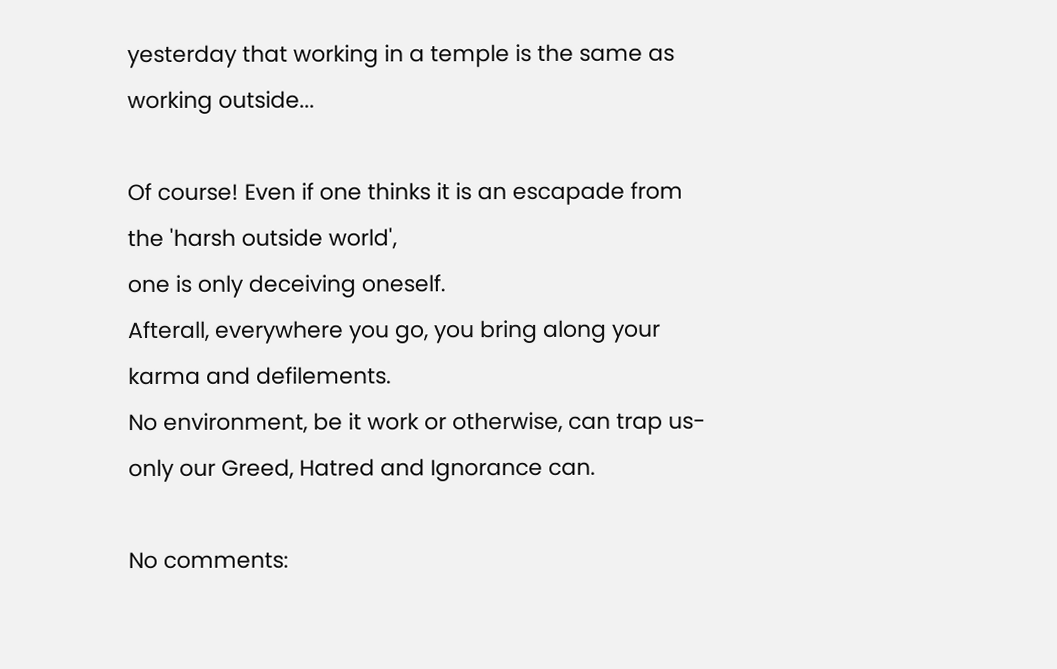yesterday that working in a temple is the same as working outside...

Of course! Even if one thinks it is an escapade from the 'harsh outside world',
one is only deceiving oneself.
Afterall, everywhere you go, you bring along your karma and defilements.
No environment, be it work or otherwise, can trap us- only our Greed, Hatred and Ignorance can.

No comments: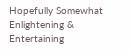Hopefully Somewhat Enlightening & Entertaining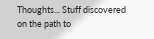Thoughts... Stuff discovered on the path to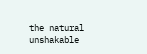the natural unshakable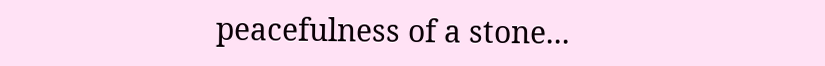peacefulness of a stone...